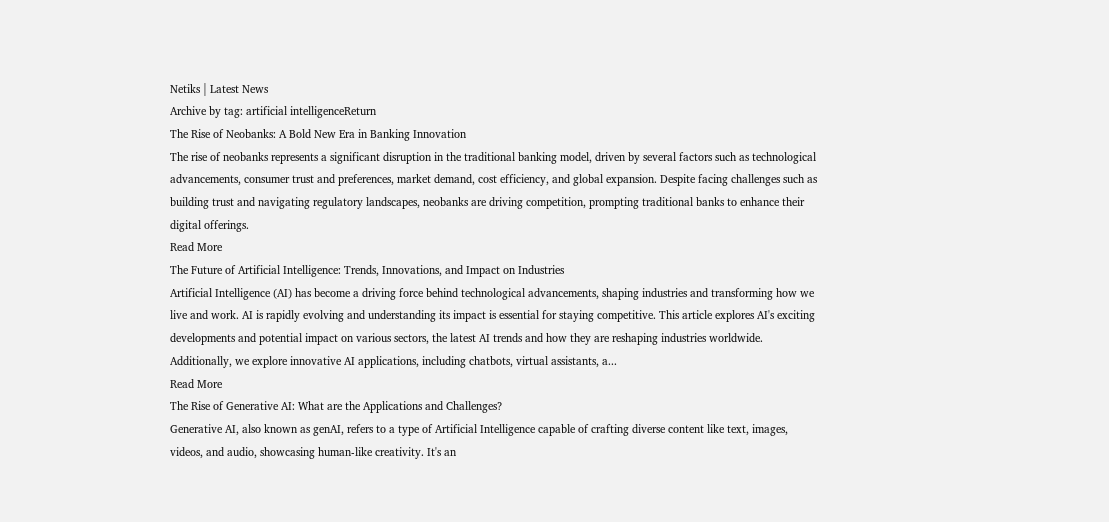Netiks | Latest News
Archive by tag: artificial intelligenceReturn
The Rise of Neobanks: A Bold New Era in Banking Innovation
The rise of neobanks represents a significant disruption in the traditional banking model, driven by several factors such as technological advancements, consumer trust and preferences, market demand, cost efficiency, and global expansion. Despite facing challenges such as building trust and navigating regulatory landscapes, neobanks are driving competition, prompting traditional banks to enhance their digital offerings.
Read More
The Future of Artificial Intelligence: Trends, Innovations, and Impact on Industries
Artificial Intelligence (AI) has become a driving force behind technological advancements, shaping industries and transforming how we live and work. AI is rapidly evolving and understanding its impact is essential for staying competitive. This article explores AI's exciting developments and potential impact on various sectors, the latest AI trends and how they are reshaping industries worldwide. Additionally, we explore innovative AI applications, including chatbots, virtual assistants, a...
Read More
The Rise of Generative AI: What are the Applications and Challenges?
Generative AI, also known as genAI, refers to a type of Artificial Intelligence capable of crafting diverse content like text, images, videos, and audio, showcasing human-like creativity. It's an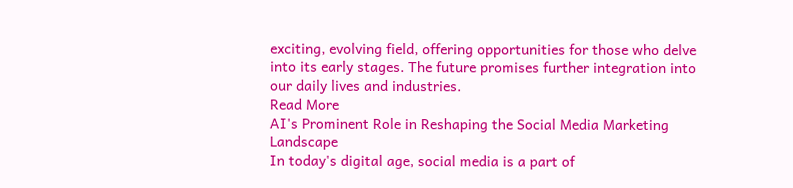exciting, evolving field, offering opportunities for those who delve into its early stages. The future promises further integration into our daily lives and industries.
Read More
AI's Prominent Role in Reshaping the Social Media Marketing Landscape
In today's digital age, social media is a part of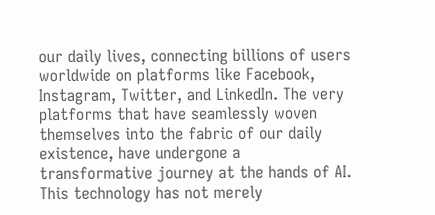our daily lives, connecting billions of users worldwide on platforms like Facebook, Instagram, Twitter, and LinkedIn. The very platforms that have seamlessly woven themselves into the fabric of our daily existence, have undergone a transformative journey at the hands of AI. This technology has not merely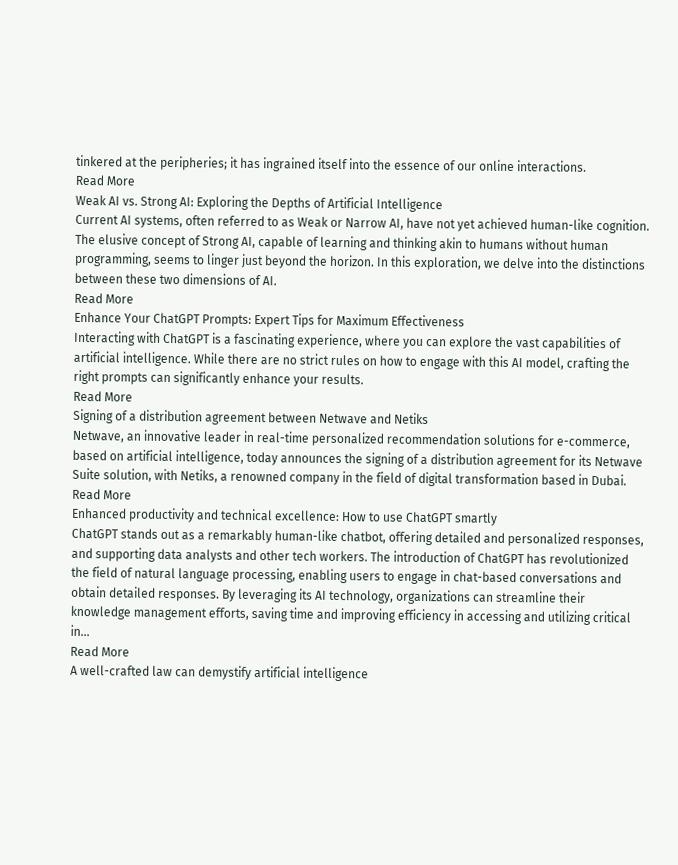tinkered at the peripheries; it has ingrained itself into the essence of our online interactions.
Read More
Weak AI vs. Strong AI: Exploring the Depths of Artificial Intelligence
Current AI systems, often referred to as Weak or Narrow AI, have not yet achieved human-like cognition. The elusive concept of Strong AI, capable of learning and thinking akin to humans without human programming, seems to linger just beyond the horizon. In this exploration, we delve into the distinctions between these two dimensions of AI.
Read More
Enhance Your ChatGPT Prompts: Expert Tips for Maximum Effectiveness
Interacting with ChatGPT is a fascinating experience, where you can explore the vast capabilities of artificial intelligence. While there are no strict rules on how to engage with this AI model, crafting the right prompts can significantly enhance your results.
Read More
Signing of a distribution agreement between Netwave and Netiks
Netwave, an innovative leader in real-time personalized recommendation solutions for e-commerce, based on artificial intelligence, today announces the signing of a distribution agreement for its Netwave Suite solution, with Netiks, a renowned company in the field of digital transformation based in Dubai.
Read More
Enhanced productivity and technical excellence: How to use ChatGPT smartly
ChatGPT stands out as a remarkably human-like chatbot, offering detailed and personalized responses, and supporting data analysts and other tech workers. The introduction of ChatGPT has revolutionized the field of natural language processing, enabling users to engage in chat-based conversations and obtain detailed responses. By leveraging its AI technology, organizations can streamline their knowledge management efforts, saving time and improving efficiency in accessing and utilizing critical in...
Read More
A well-crafted law can demystify artificial intelligence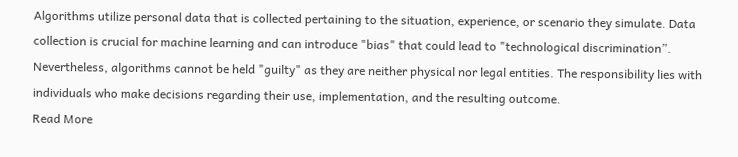Algorithms utilize personal data that is collected pertaining to the situation, experience, or scenario they simulate. Data collection is crucial for machine learning and can introduce "bias" that could lead to "technological discrimination”. Nevertheless, algorithms cannot be held "guilty" as they are neither physical nor legal entities. The responsibility lies with individuals who make decisions regarding their use, implementation, and the resulting outcome.
Read More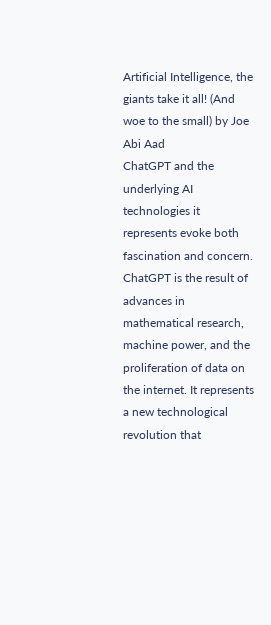Artificial Intelligence, the giants take it all! (And woe to the small) by Joe Abi Aad
ChatGPT and the underlying AI technologies it represents evoke both fascination and concern. ChatGPT is the result of advances in mathematical research, machine power, and the proliferation of data on the internet. It represents a new technological revolution that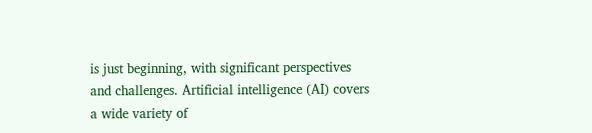is just beginning, with significant perspectives and challenges. Artificial intelligence (AI) covers a wide variety of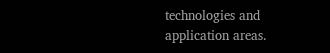technologies and application areas.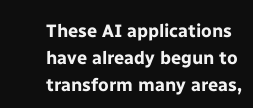These AI applications have already begun to transform many areas,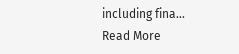including fina...
Read More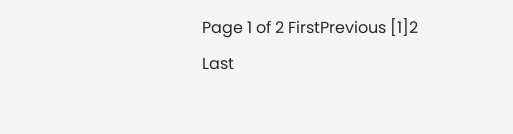Page 1 of 2 FirstPrevious [1]2 Last